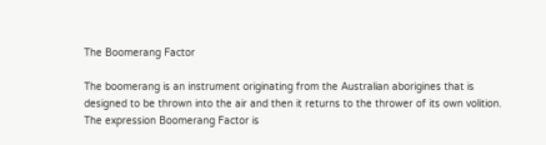The Boomerang Factor

The boomerang is an instrument originating from the Australian aborigines that is designed to be thrown into the air and then it returns to the thrower of its own volition. The expression Boomerang Factor is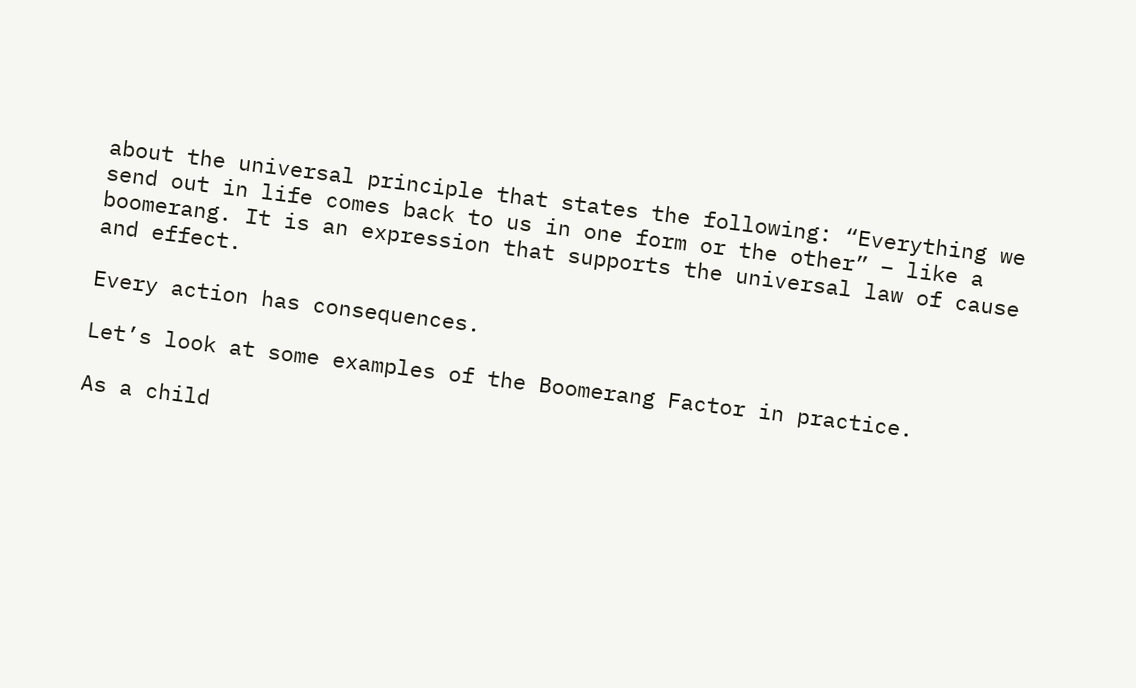about the universal principle that states the following: “Everything we send out in life comes back to us in one form or the other” – like a boomerang. It is an expression that supports the universal law of cause and effect.

Every action has consequences.

Let’s look at some examples of the Boomerang Factor in practice.

As a child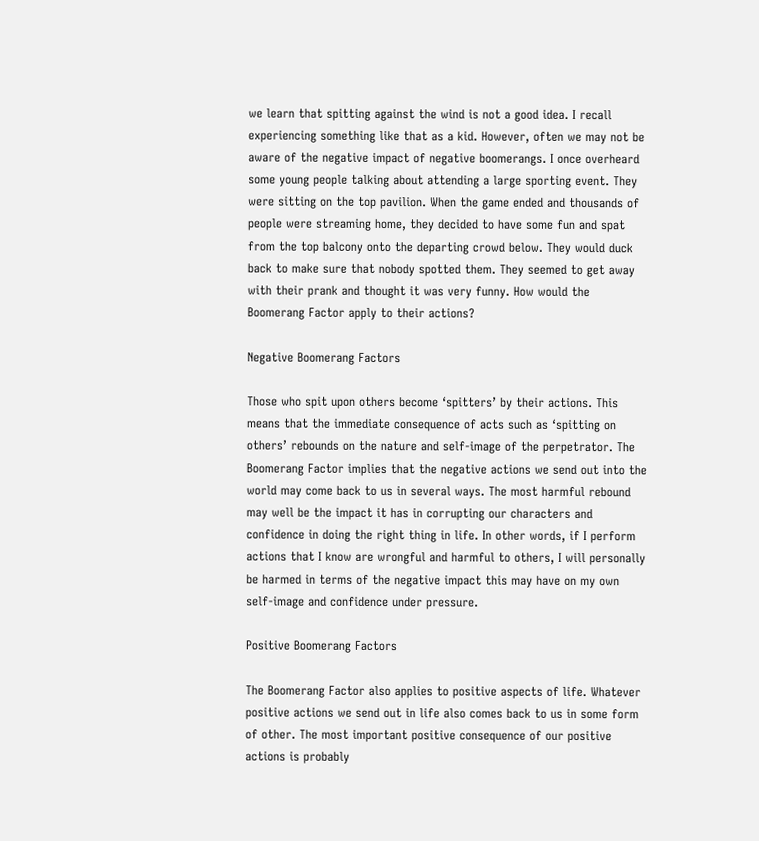we learn that spitting against the wind is not a good idea. I recall experiencing something like that as a kid. However, often we may not be aware of the negative impact of negative boomerangs. I once overheard some young people talking about attending a large sporting event. They were sitting on the top pavilion. When the game ended and thousands of people were streaming home, they decided to have some fun and spat from the top balcony onto the departing crowd below. They would duck back to make sure that nobody spotted them. They seemed to get away with their prank and thought it was very funny. How would the Boomerang Factor apply to their actions?

Negative Boomerang Factors

Those who spit upon others become ‘spitters’ by their actions. This means that the immediate consequence of acts such as ‘spitting on others’ rebounds on the nature and self-image of the perpetrator. The Boomerang Factor implies that the negative actions we send out into the world may come back to us in several ways. The most harmful rebound may well be the impact it has in corrupting our characters and confidence in doing the right thing in life. In other words, if I perform actions that I know are wrongful and harmful to others, I will personally be harmed in terms of the negative impact this may have on my own self-image and confidence under pressure.

Positive Boomerang Factors

The Boomerang Factor also applies to positive aspects of life. Whatever positive actions we send out in life also comes back to us in some form of other. The most important positive consequence of our positive actions is probably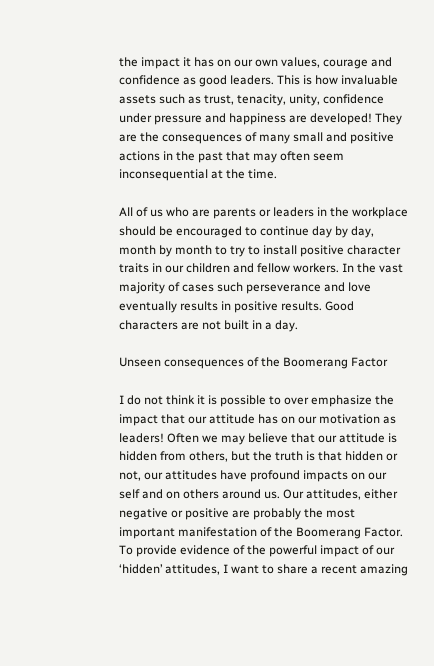the impact it has on our own values, courage and confidence as good leaders. This is how invaluable assets such as trust, tenacity, unity, confidence under pressure and happiness are developed! They are the consequences of many small and positive actions in the past that may often seem inconsequential at the time.

All of us who are parents or leaders in the workplace should be encouraged to continue day by day, month by month to try to install positive character traits in our children and fellow workers. In the vast majority of cases such perseverance and love eventually results in positive results. Good characters are not built in a day.

Unseen consequences of the Boomerang Factor

I do not think it is possible to over emphasize the impact that our attitude has on our motivation as leaders! Often we may believe that our attitude is hidden from others, but the truth is that hidden or not, our attitudes have profound impacts on our self and on others around us. Our attitudes, either negative or positive are probably the most important manifestation of the Boomerang Factor. To provide evidence of the powerful impact of our ‘hidden’ attitudes, I want to share a recent amazing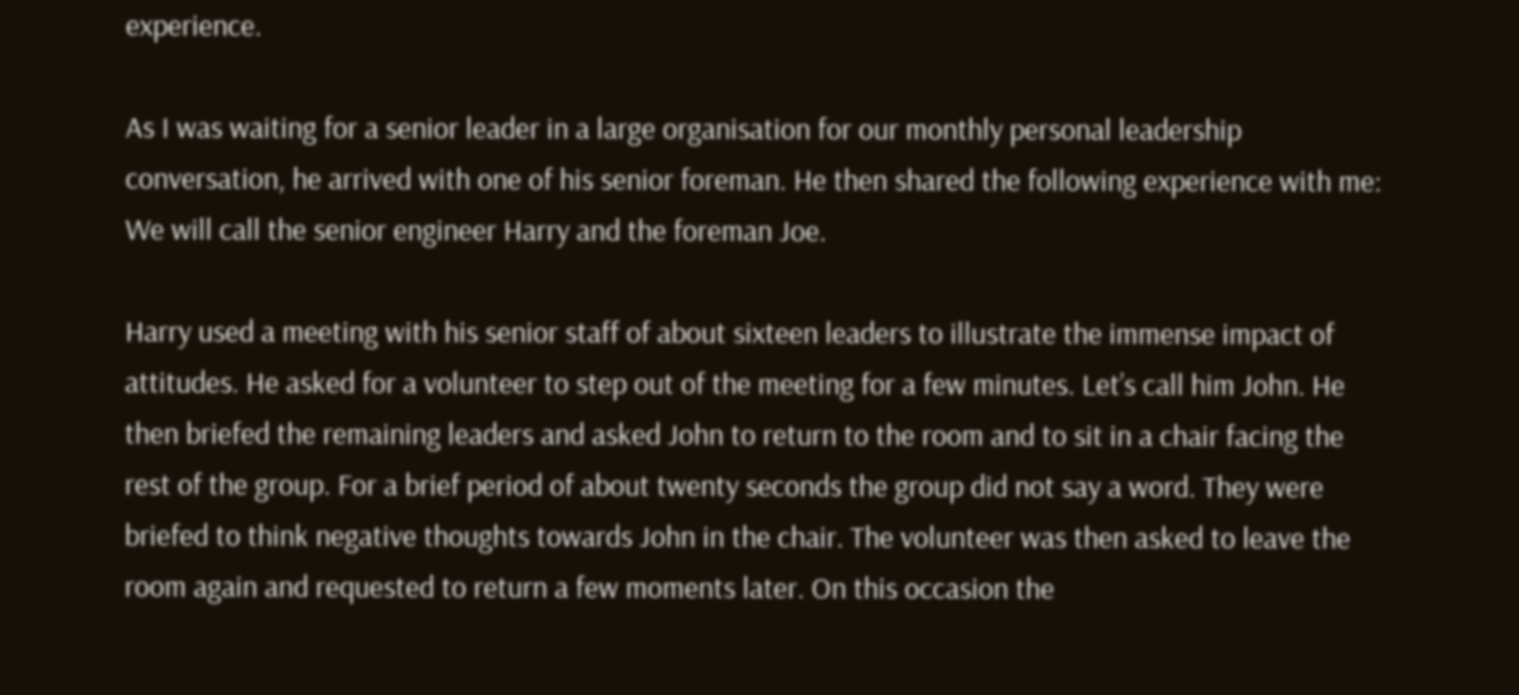experience.

As I was waiting for a senior leader in a large organisation for our monthly personal leadership conversation, he arrived with one of his senior foreman. He then shared the following experience with me:  We will call the senior engineer Harry and the foreman Joe.

Harry used a meeting with his senior staff of about sixteen leaders to illustrate the immense impact of attitudes. He asked for a volunteer to step out of the meeting for a few minutes. Let’s call him John. He then briefed the remaining leaders and asked John to return to the room and to sit in a chair facing the rest of the group. For a brief period of about twenty seconds the group did not say a word. They were briefed to think negative thoughts towards John in the chair. The volunteer was then asked to leave the room again and requested to return a few moments later. On this occasion the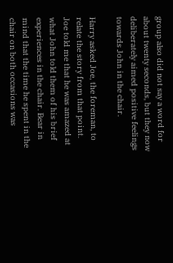group also did not say a word for about twenty seconds, but they now deliberately aimed positive feelings towards John in the chair.

Harry asked Joe, the foreman, to relate the story from that point. Joe told me that he was amazed at what John told them of his brief experiences in the chair. Bear in mind that the time he spent in the chair on both occasions was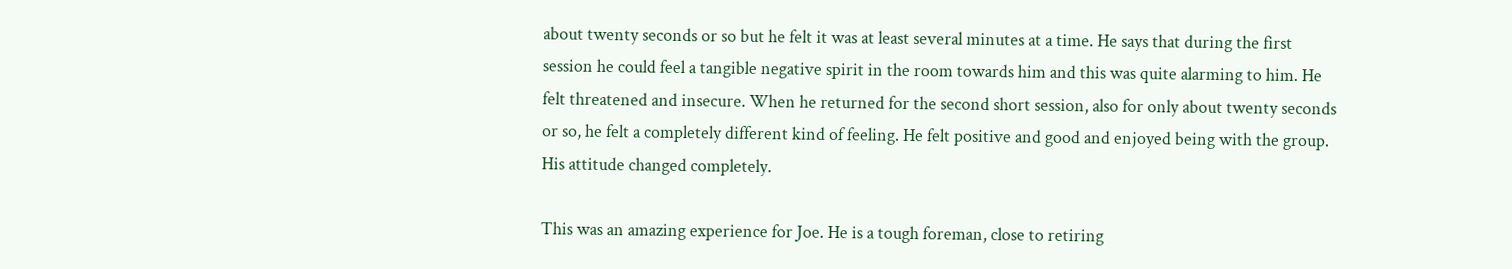about twenty seconds or so but he felt it was at least several minutes at a time. He says that during the first session he could feel a tangible negative spirit in the room towards him and this was quite alarming to him. He felt threatened and insecure. When he returned for the second short session, also for only about twenty seconds or so, he felt a completely different kind of feeling. He felt positive and good and enjoyed being with the group. His attitude changed completely.

This was an amazing experience for Joe. He is a tough foreman, close to retiring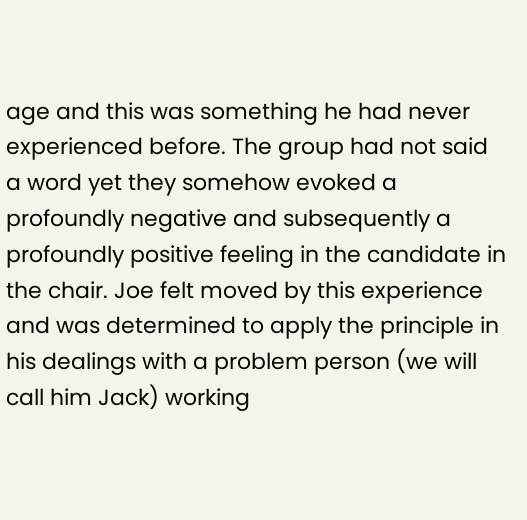age and this was something he had never experienced before. The group had not said a word yet they somehow evoked a profoundly negative and subsequently a profoundly positive feeling in the candidate in the chair. Joe felt moved by this experience and was determined to apply the principle in his dealings with a problem person (we will call him Jack) working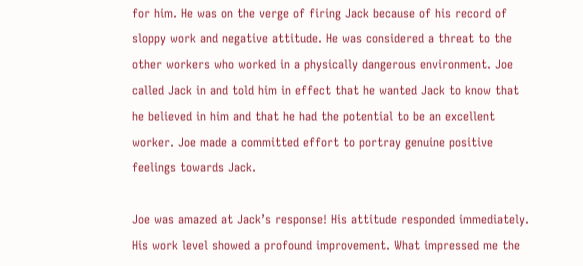for him. He was on the verge of firing Jack because of his record of sloppy work and negative attitude. He was considered a threat to the other workers who worked in a physically dangerous environment. Joe called Jack in and told him in effect that he wanted Jack to know that he believed in him and that he had the potential to be an excellent worker. Joe made a committed effort to portray genuine positive feelings towards Jack.

Joe was amazed at Jack’s response! His attitude responded immediately. His work level showed a profound improvement. What impressed me the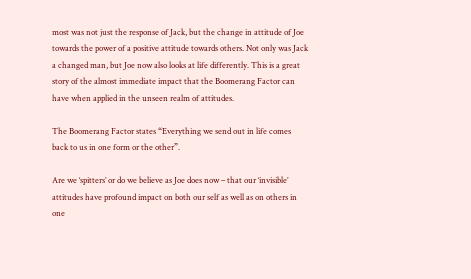most was not just the response of Jack, but the change in attitude of Joe towards the power of a positive attitude towards others. Not only was Jack a changed man, but Joe now also looks at life differently. This is a great story of the almost immediate impact that the Boomerang Factor can have when applied in the unseen realm of attitudes.

The Boomerang Factor states “Everything we send out in life comes back to us in one form or the other”.

Are we ‘spitters’ or do we believe as Joe does now – that our ‘invisible’ attitudes have profound impact on both our self as well as on others in one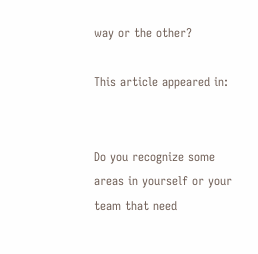way or the other?

This article appeared in:


Do you recognize some areas in yourself or your team that need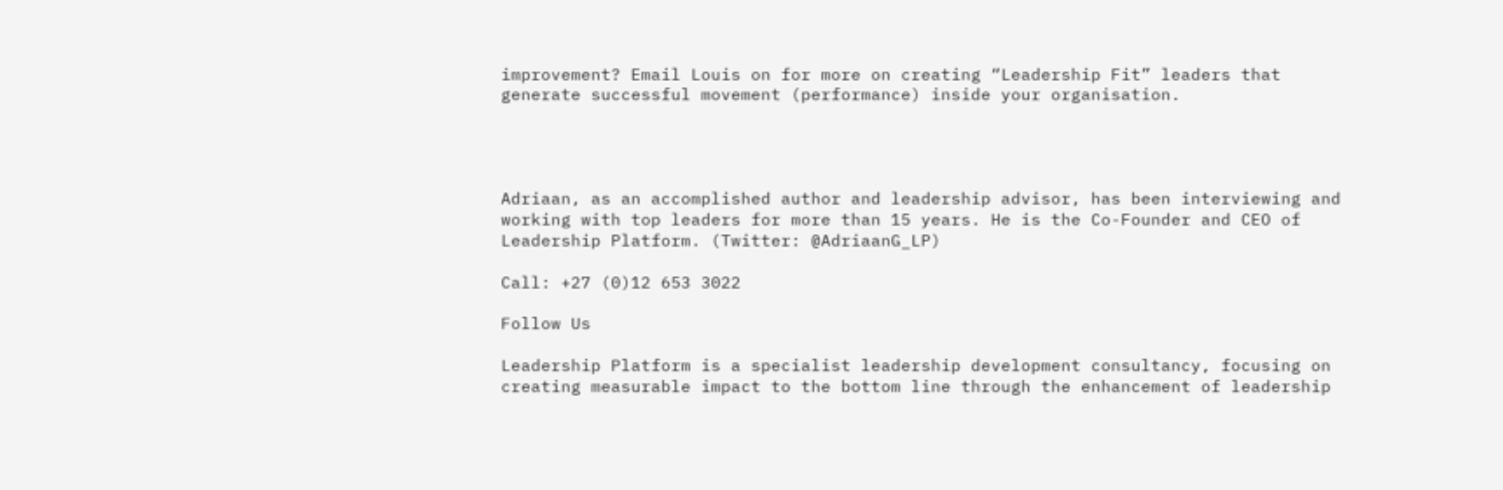improvement? Email Louis on for more on creating “Leadership Fit” leaders that generate successful movement (performance) inside your organisation.




Adriaan, as an accomplished author and leadership advisor, has been interviewing and working with top leaders for more than 15 years. He is the Co-Founder and CEO of Leadership Platform. (Twitter: @AdriaanG_LP)

Call: +27 (0)12 653 3022

Follow Us

Leadership Platform is a specialist leadership development consultancy, focusing on creating measurable impact to the bottom line through the enhancement of leadership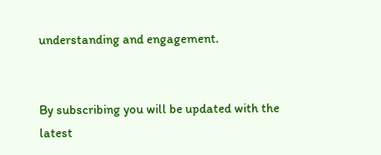understanding and engagement.


By subscribing you will be updated with the latest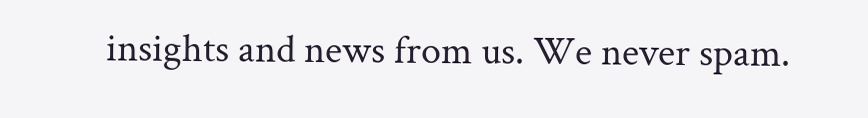insights and news from us. We never spam.